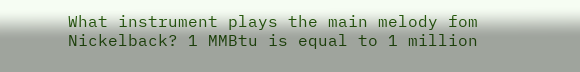What instrument plays the main melody fom Nickelback? 1 MMBtu is equal to 1 million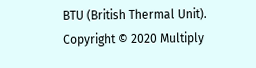BTU (British Thermal Unit). Copyright © 2020 Multiply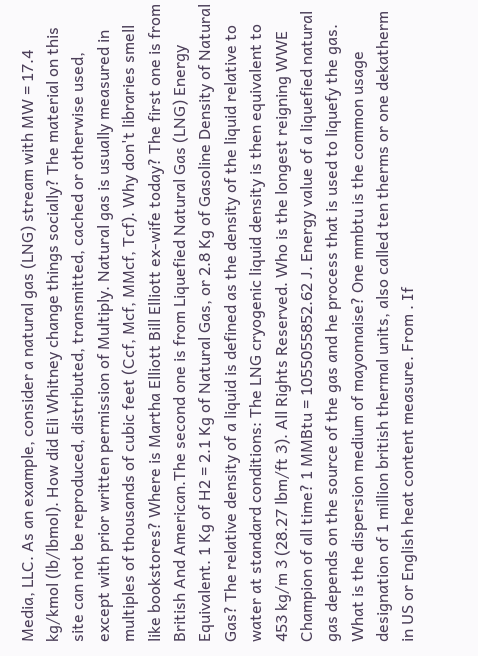Media, LLC. As an example, consider a natural gas (LNG) stream with MW = 17.4 kg/kmol (lb/lbmol). How did Eli Whitney change things socially? The material on this site can not be reproduced, distributed, transmitted, cached or otherwise used, except with prior written permission of Multiply. Natural gas is usually measured in multiples of thousands of cubic feet (Ccf, Mcf, MMcf, Tcf). Why don't libraries smell like bookstores? Where is Martha Elliott Bill Elliott ex-wife today? The first one is from British And American.The second one is from Liquefied Natural Gas (LNG) Energy Equivalent. 1 Kg of H2 = 2.1 Kg of Natural Gas, or 2.8 Kg of Gasoline Density of Natural Gas? The relative density of a liquid is defined as the density of the liquid relative to water at standard conditions: The LNG cryogenic liquid density is then equivalent to 453 kg/m 3 (28.27 lbm/ft 3). All Rights Reserved. Who is the longest reigning WWE Champion of all time? 1 MMBtu = 1055055852.62 J. Energy value of a liquefied natural gas depends on the source of the gas and he process that is used to liquefy the gas. What is the dispersion medium of mayonnaise? One mmbtu is the common usage designation of 1 million british thermal units, also called ten therms or one dekatherm in US or English heat content measure. From . If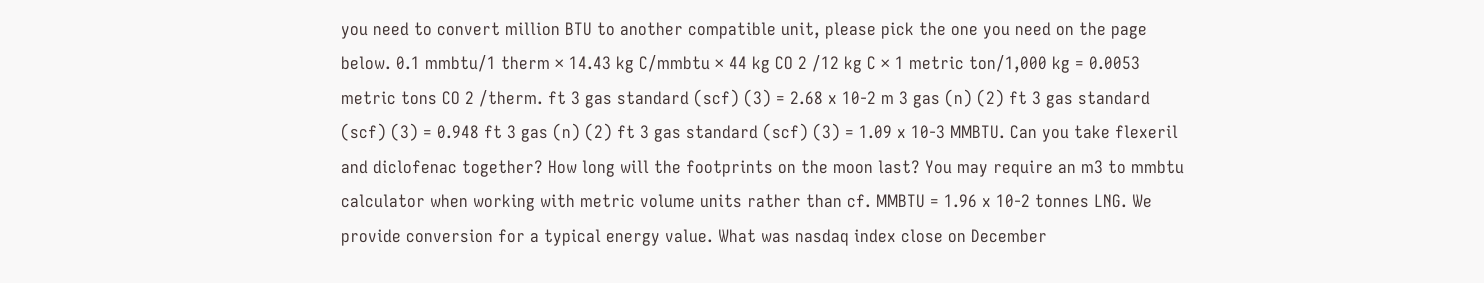you need to convert million BTU to another compatible unit, please pick the one you need on the page below. 0.1 mmbtu/1 therm × 14.43 kg C/mmbtu × 44 kg CO 2 /12 kg C × 1 metric ton/1,000 kg = 0.0053 metric tons CO 2 /therm. ft 3 gas standard (scf) (3) = 2.68 x 10-2 m 3 gas (n) (2) ft 3 gas standard (scf) (3) = 0.948 ft 3 gas (n) (2) ft 3 gas standard (scf) (3) = 1.09 x 10-3 MMBTU. Can you take flexeril and diclofenac together? How long will the footprints on the moon last? You may require an m3 to mmbtu calculator when working with metric volume units rather than cf. MMBTU = 1.96 x 10-2 tonnes LNG. We provide conversion for a typical energy value. What was nasdaq index close on December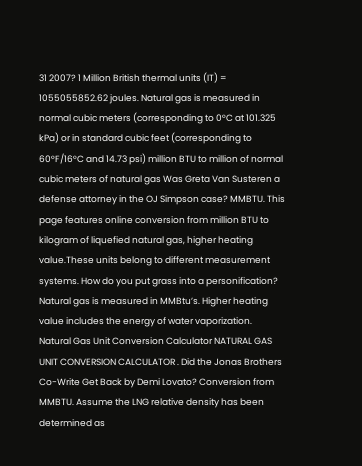31 2007? 1 Million British thermal units (IT) = 1055055852.62 joules. Natural gas is measured in normal cubic meters (corresponding to 0°C at 101.325 kPa) or in standard cubic feet (corresponding to 60°F/16°C and 14.73 psi) million BTU to million of normal cubic meters of natural gas Was Greta Van Susteren a defense attorney in the OJ Simpson case? MMBTU. This page features online conversion from million BTU to kilogram of liquefied natural gas, higher heating value.These units belong to different measurement systems. How do you put grass into a personification? Natural gas is measured in MMBtu’s. Higher heating value includes the energy of water vaporization. Natural Gas Unit Conversion Calculator NATURAL GAS UNIT CONVERSION CALCULATOR . Did the Jonas Brothers Co-Write Get Back by Demi Lovato? Conversion from MMBTU. Assume the LNG relative density has been determined as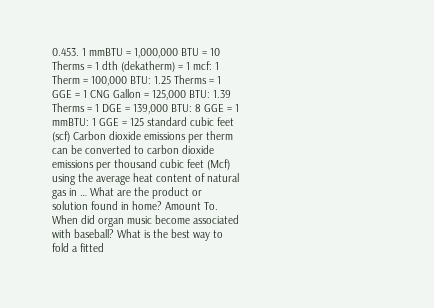0.453. 1 mmBTU = 1,000,000 BTU = 10 Therms = 1 dth (dekatherm) = 1 mcf: 1 Therm = 100,000 BTU: 1.25 Therms = 1 GGE = 1 CNG Gallon = 125,000 BTU: 1.39 Therms = 1 DGE = 139,000 BTU: 8 GGE = 1 mmBTU: 1 GGE = 125 standard cubic feet (scf) Carbon dioxide emissions per therm can be converted to carbon dioxide emissions per thousand cubic feet (Mcf) using the average heat content of natural gas in … What are the product or solution found in home? Amount To. When did organ music become associated with baseball? What is the best way to fold a fitted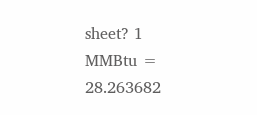sheet? 1 MMBtu = 28.263682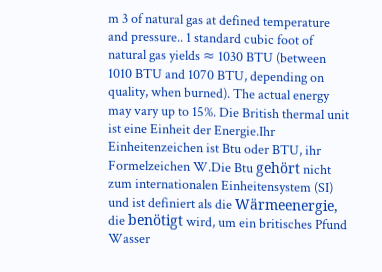m 3 of natural gas at defined temperature and pressure.. 1 standard cubic foot of natural gas yields ≈ 1030 BTU (between 1010 BTU and 1070 BTU, depending on quality, when burned). The actual energy may vary up to 15%. Die British thermal unit ist eine Einheit der Energie.Ihr Einheitenzeichen ist Btu oder BTU, ihr Formelzeichen W.Die Btu gehört nicht zum internationalen Einheitensystem (SI) und ist definiert als die Wärmeenergie, die benötigt wird, um ein britisches Pfund Wasser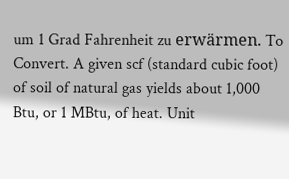um 1 Grad Fahrenheit zu erwärmen. To Convert. A given scf (standard cubic foot) of soil of natural gas yields about 1,000 Btu, or 1 MBtu, of heat. Unit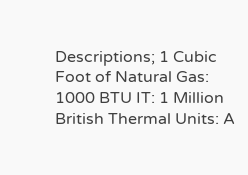Descriptions; 1 Cubic Foot of Natural Gas: 1000 BTU IT: 1 Million British Thermal Units: A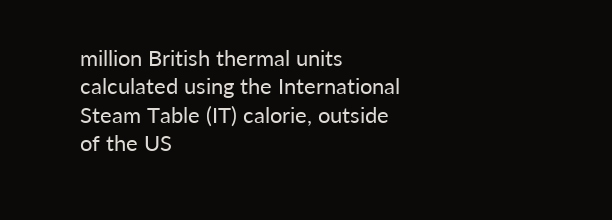million British thermal units calculated using the International Steam Table (IT) calorie, outside of the US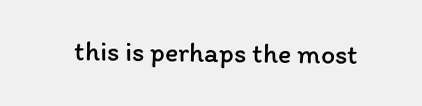this is perhaps the most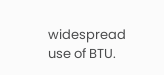widespread use of BTU.